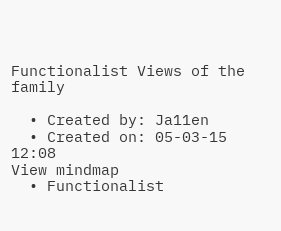Functionalist Views of the family

  • Created by: Ja11en
  • Created on: 05-03-15 12:08
View mindmap
  • Functionalist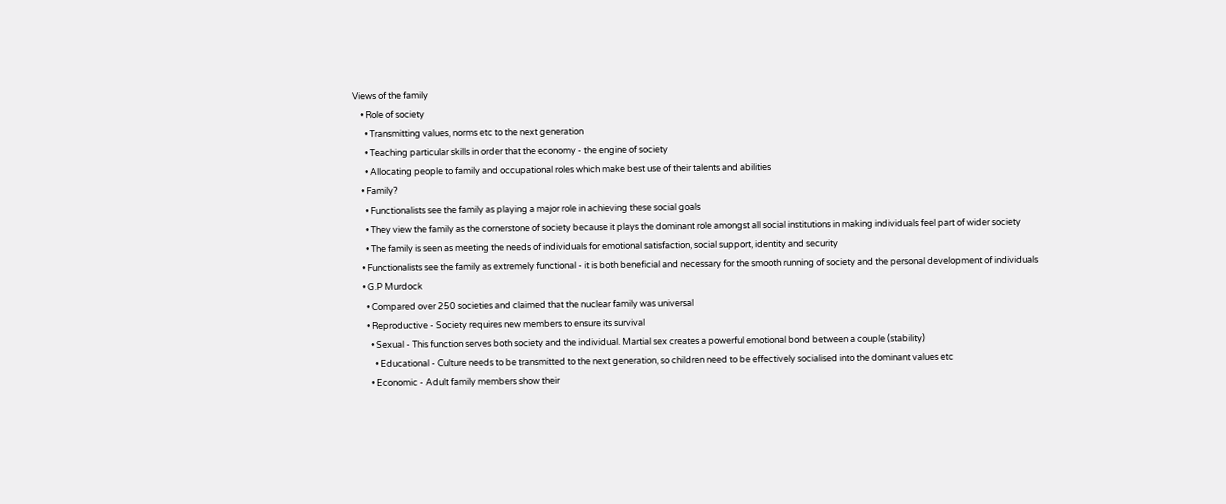Views of the family
    • Role of society
      • Transmitting values, norms etc to the next generation
      • Teaching particular skills in order that the economy - the engine of society
      • Allocating people to family and occupational roles which make best use of their talents and abilities
    • Family?
      • Functionalists see the family as playing a major role in achieving these social goals
      • They view the family as the cornerstone of society because it plays the dominant role amongst all social institutions in making individuals feel part of wider society
      • The family is seen as meeting the needs of individuals for emotional satisfaction, social support, identity and security
    • Functionalists see the family as extremely functional - it is both beneficial and necessary for the smooth running of society and the personal development of individuals
    • G.P Murdock
      • Compared over 250 societies and claimed that the nuclear family was universal
      • Reproductive - Society requires new members to ensure its survival
        • Sexual - This function serves both society and the individual. Martial sex creates a powerful emotional bond between a couple (stability)
          • Educational - Culture needs to be transmitted to the next generation, so children need to be effectively socialised into the dominant values etc
        • Economic - Adult family members show their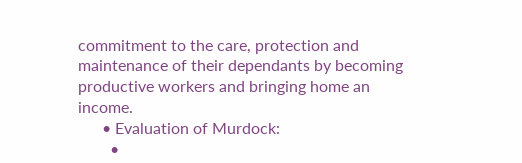commitment to the care, protection and maintenance of their dependants by becoming productive workers and bringing home an income.
      • Evaluation of Murdock:
        •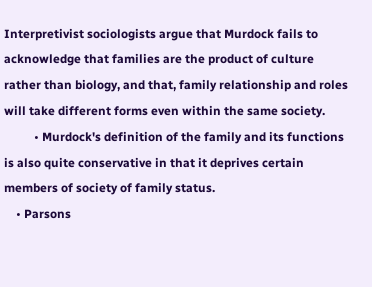Interpretivist sociologists argue that Murdock fails to acknowledge that families are the product of culture rather than biology, and that, family relationship and roles will take different forms even within the same society.
          • Murdock's definition of the family and its functions is also quite conservative in that it deprives certain members of society of family status.
    • Parsons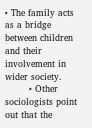• The family acts as a bridge between children and their involvement in wider society.
        • Other sociologists point out that the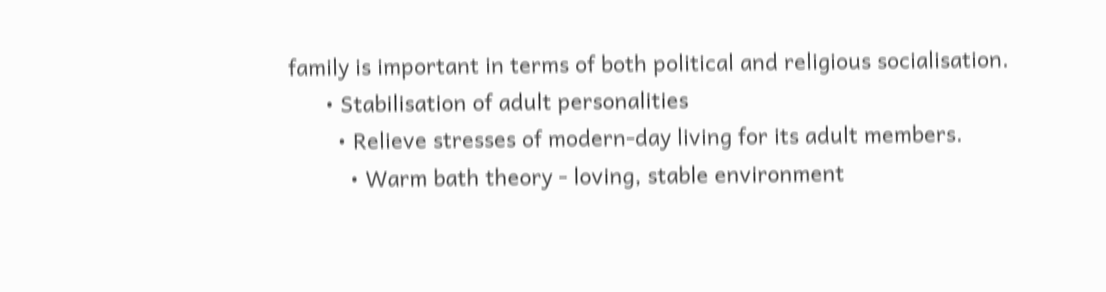family is important in terms of both political and religious socialisation.
      • Stabilisation of adult personalities
        • Relieve stresses of modern-day living for its adult members.
          • Warm bath theory - loving, stable environment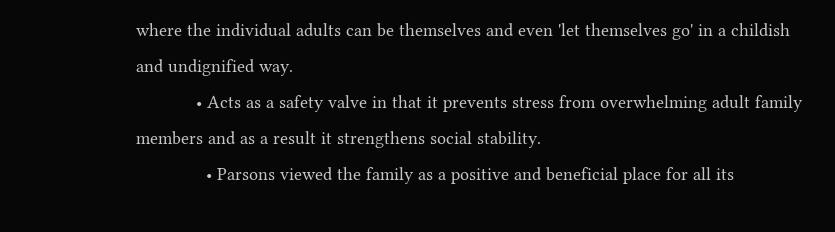where the individual adults can be themselves and even 'let themselves go' in a childish and undignified way.
            • Acts as a safety valve in that it prevents stress from overwhelming adult family members and as a result it strengthens social stability.
              • Parsons viewed the family as a positive and beneficial place for all its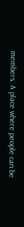members. A place where people can be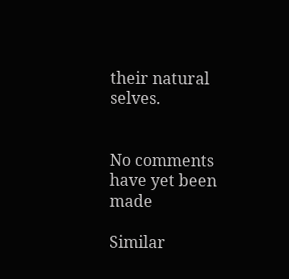their natural selves.


No comments have yet been made

Similar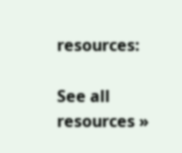resources:

See all resources »